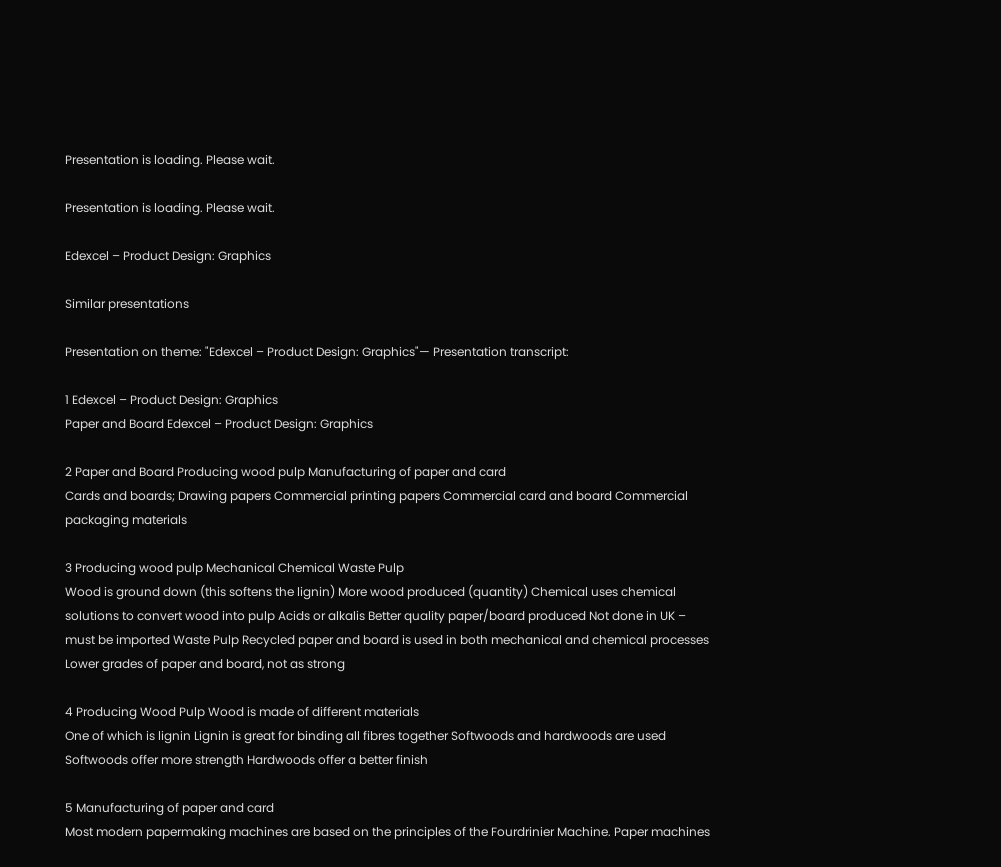Presentation is loading. Please wait.

Presentation is loading. Please wait.

Edexcel – Product Design: Graphics

Similar presentations

Presentation on theme: "Edexcel – Product Design: Graphics"— Presentation transcript:

1 Edexcel – Product Design: Graphics
Paper and Board Edexcel – Product Design: Graphics

2 Paper and Board Producing wood pulp Manufacturing of paper and card
Cards and boards; Drawing papers Commercial printing papers Commercial card and board Commercial packaging materials

3 Producing wood pulp Mechanical Chemical Waste Pulp
Wood is ground down (this softens the lignin) More wood produced (quantity) Chemical uses chemical solutions to convert wood into pulp Acids or alkalis Better quality paper/board produced Not done in UK – must be imported Waste Pulp Recycled paper and board is used in both mechanical and chemical processes Lower grades of paper and board, not as strong

4 Producing Wood Pulp Wood is made of different materials
One of which is lignin Lignin is great for binding all fibres together Softwoods and hardwoods are used Softwoods offer more strength Hardwoods offer a better finish

5 Manufacturing of paper and card
Most modern papermaking machines are based on the principles of the Fourdrinier Machine. Paper machines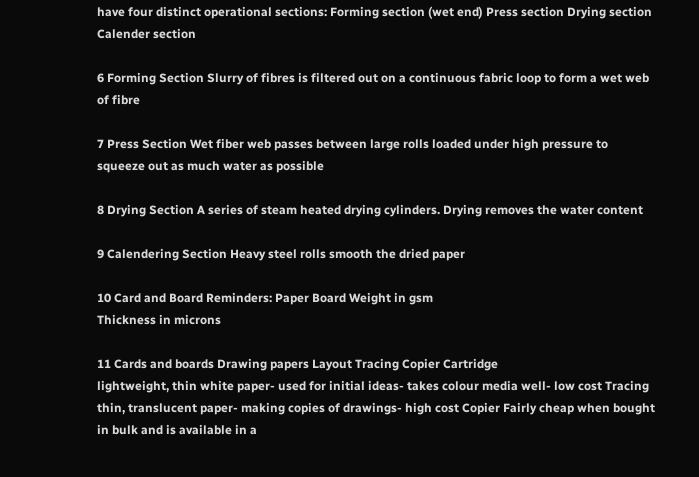have four distinct operational sections: Forming section (wet end) Press section Drying section Calender section

6 Forming Section Slurry of fibres is filtered out on a continuous fabric loop to form a wet web of fibre

7 Press Section Wet fiber web passes between large rolls loaded under high pressure to squeeze out as much water as possible

8 Drying Section A series of steam heated drying cylinders. Drying removes the water content

9 Calendering Section Heavy steel rolls smooth the dried paper

10 Card and Board Reminders: Paper Board Weight in gsm
Thickness in microns

11 Cards and boards Drawing papers Layout Tracing Copier Cartridge
lightweight, thin white paper- used for initial ideas- takes colour media well- low cost Tracing thin, translucent paper- making copies of drawings- high cost Copier Fairly cheap when bought in bulk and is available in a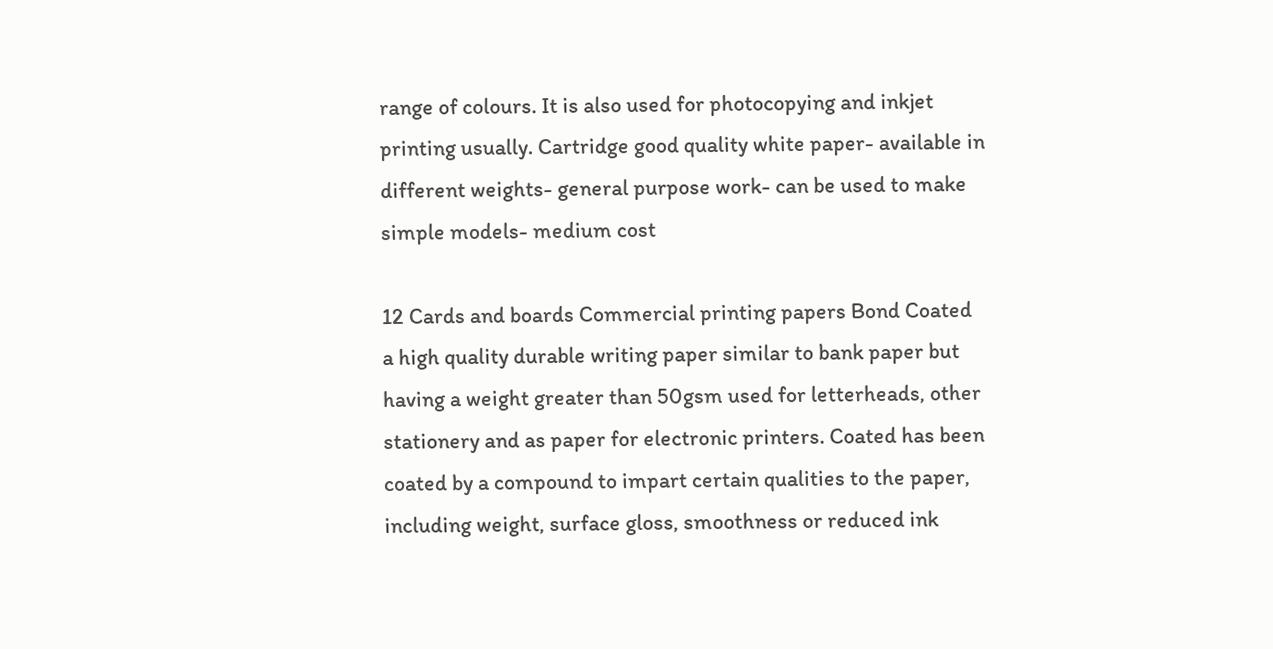range of colours. It is also used for photocopying and inkjet printing usually. Cartridge good quality white paper- available in different weights- general purpose work- can be used to make simple models- medium cost

12 Cards and boards Commercial printing papers Bond Coated
a high quality durable writing paper similar to bank paper but having a weight greater than 50gsm used for letterheads, other stationery and as paper for electronic printers. Coated has been coated by a compound to impart certain qualities to the paper, including weight, surface gloss, smoothness or reduced ink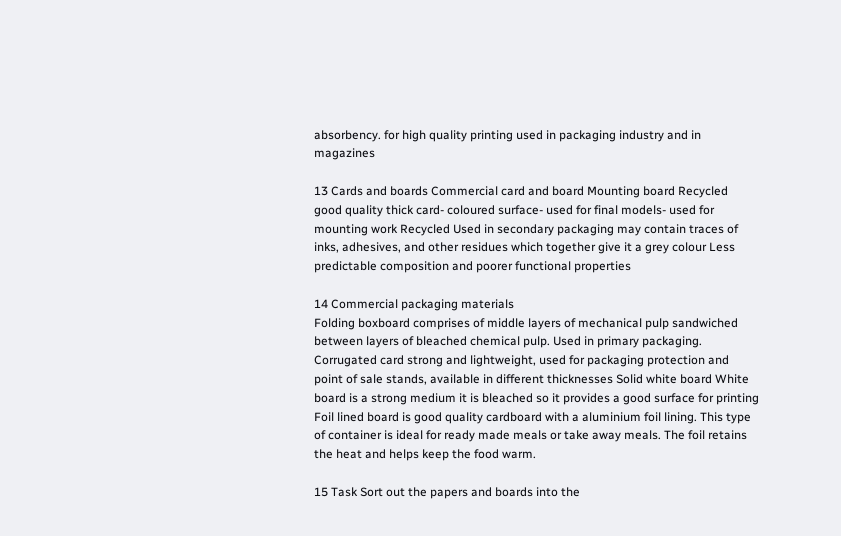absorbency. for high quality printing used in packaging industry and in magazines

13 Cards and boards Commercial card and board Mounting board Recycled
good quality thick card- coloured surface- used for final models- used for mounting work Recycled Used in secondary packaging may contain traces of inks, adhesives, and other residues which together give it a grey colour Less predictable composition and poorer functional properties

14 Commercial packaging materials
Folding boxboard comprises of middle layers of mechanical pulp sandwiched between layers of bleached chemical pulp. Used in primary packaging. Corrugated card strong and lightweight, used for packaging protection and point of sale stands, available in different thicknesses Solid white board White board is a strong medium it is bleached so it provides a good surface for printing Foil lined board is good quality cardboard with a aluminium foil lining. This type of container is ideal for ready made meals or take away meals. The foil retains the heat and helps keep the food warm.

15 Task Sort out the papers and boards into the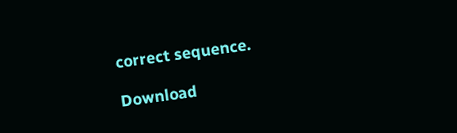correct sequence.

Download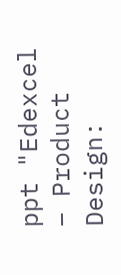ppt "Edexcel – Product Design: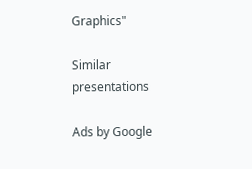Graphics"

Similar presentations

Ads by Google